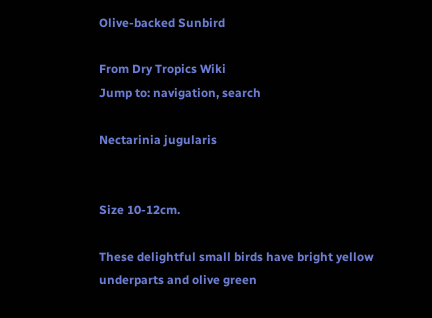Olive-backed Sunbird

From Dry Tropics Wiki
Jump to: navigation, search

Nectarinia jugularis


Size 10-12cm.

These delightful small birds have bright yellow underparts and olive green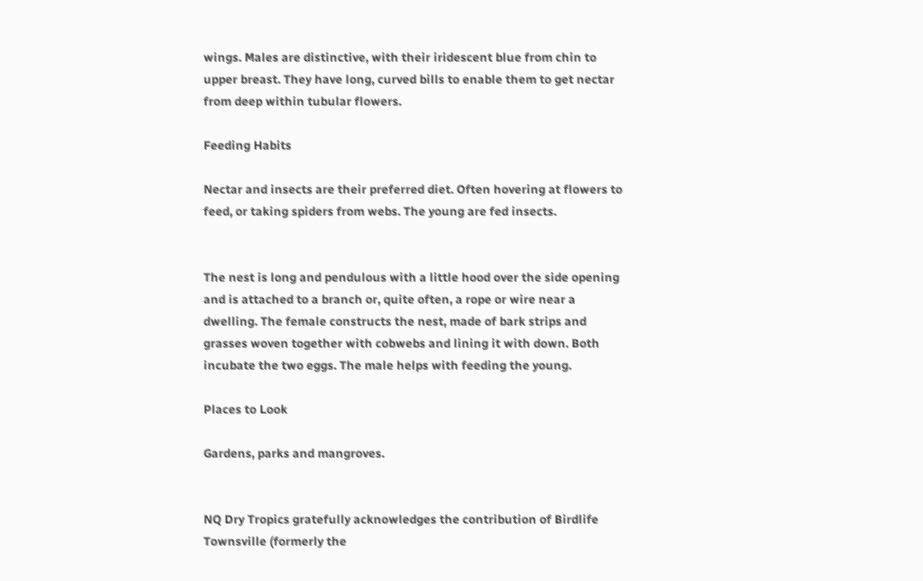wings. Males are distinctive, with their iridescent blue from chin to upper breast. They have long, curved bills to enable them to get nectar from deep within tubular flowers.

Feeding Habits

Nectar and insects are their preferred diet. Often hovering at flowers to feed, or taking spiders from webs. The young are fed insects.


The nest is long and pendulous with a little hood over the side opening and is attached to a branch or, quite often, a rope or wire near a dwelling. The female constructs the nest, made of bark strips and grasses woven together with cobwebs and lining it with down. Both incubate the two eggs. The male helps with feeding the young.

Places to Look

Gardens, parks and mangroves.


NQ Dry Tropics gratefully acknowledges the contribution of Birdlife Townsville (formerly the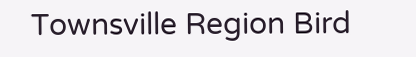Townsville Region Bird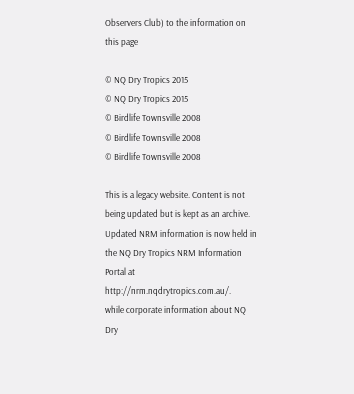Observers Club) to the information on this page

© NQ Dry Tropics 2015
© NQ Dry Tropics 2015
© Birdlife Townsville 2008
© Birdlife Townsville 2008
© Birdlife Townsville 2008

This is a legacy website. Content is not being updated but is kept as an archive.
Updated NRM information is now held in the NQ Dry Tropics NRM Information Portal at http://nrm.nqdrytropics.com.au/.
while corporate information about NQ Dry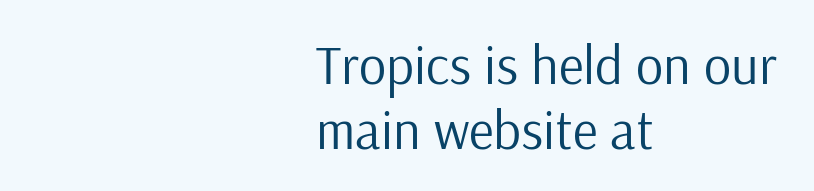Tropics is held on our main website at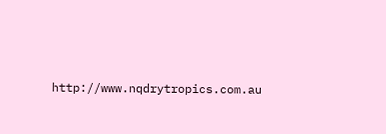http://www.nqdrytropics.com.au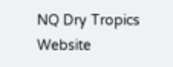NQ Dry Tropics Website